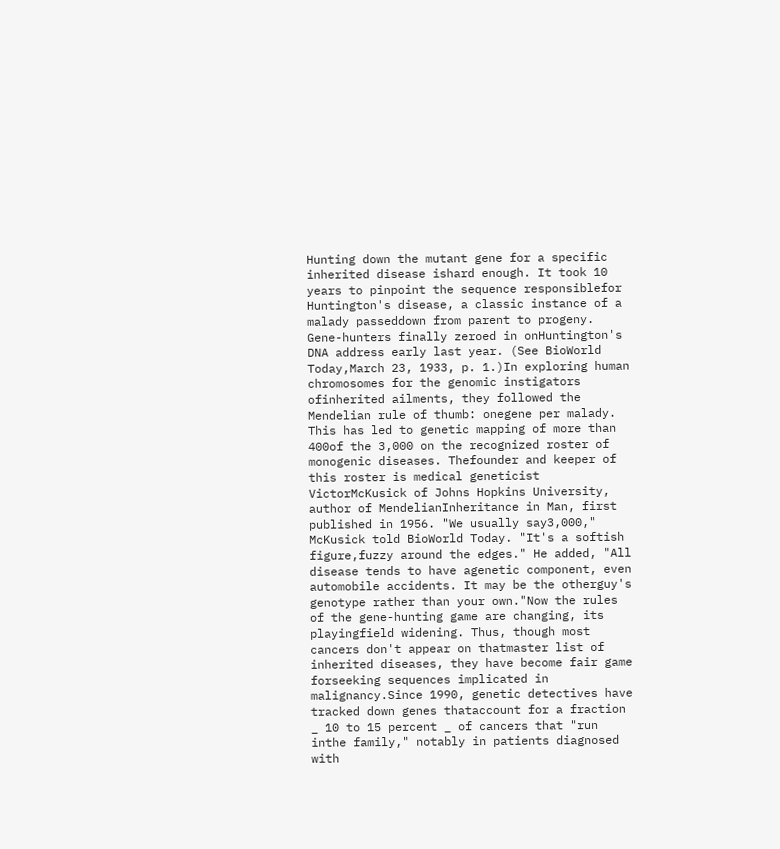Hunting down the mutant gene for a specific inherited disease ishard enough. It took 10 years to pinpoint the sequence responsiblefor Huntington's disease, a classic instance of a malady passeddown from parent to progeny. Gene-hunters finally zeroed in onHuntington's DNA address early last year. (See BioWorld Today,March 23, 1933, p. 1.)In exploring human chromosomes for the genomic instigators ofinherited ailments, they followed the Mendelian rule of thumb: onegene per malady. This has led to genetic mapping of more than 400of the 3,000 on the recognized roster of monogenic diseases. Thefounder and keeper of this roster is medical geneticist VictorMcKusick of Johns Hopkins University, author of MendelianInheritance in Man, first published in 1956. "We usually say3,000," McKusick told BioWorld Today. "It's a softish figure,fuzzy around the edges." He added, "All disease tends to have agenetic component, even automobile accidents. It may be the otherguy's genotype rather than your own."Now the rules of the gene-hunting game are changing, its playingfield widening. Thus, though most cancers don't appear on thatmaster list of inherited diseases, they have become fair game forseeking sequences implicated in malignancy.Since 1990, genetic detectives have tracked down genes thataccount for a fraction _ 10 to 15 percent _ of cancers that "run inthe family," notably in patients diagnosed with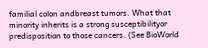familial colon andbreast tumors. What that minority inherits is a strong susceptibilityor predisposition to those cancers. (See BioWorld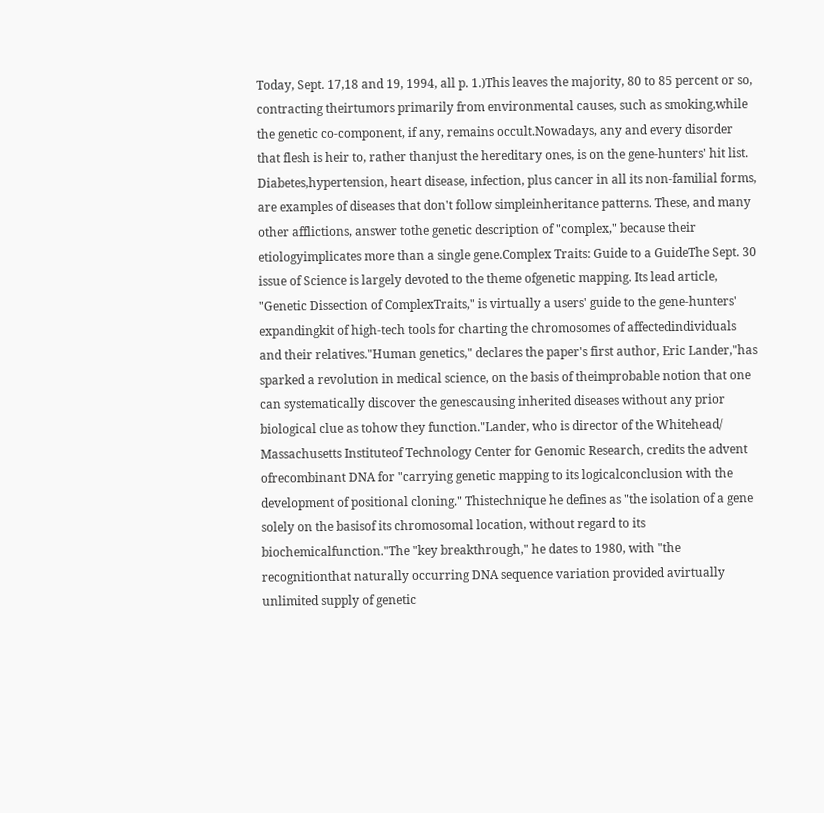Today, Sept. 17,18 and 19, 1994, all p. 1.)This leaves the majority, 80 to 85 percent or so, contracting theirtumors primarily from environmental causes, such as smoking,while the genetic co-component, if any, remains occult.Nowadays, any and every disorder that flesh is heir to, rather thanjust the hereditary ones, is on the gene-hunters' hit list. Diabetes,hypertension, heart disease, infection, plus cancer in all its non-familial forms, are examples of diseases that don't follow simpleinheritance patterns. These, and many other afflictions, answer tothe genetic description of "complex," because their etiologyimplicates more than a single gene.Complex Traits: Guide to a GuideThe Sept. 30 issue of Science is largely devoted to the theme ofgenetic mapping. Its lead article, "Genetic Dissection of ComplexTraits," is virtually a users' guide to the gene-hunters' expandingkit of high-tech tools for charting the chromosomes of affectedindividuals and their relatives."Human genetics," declares the paper's first author, Eric Lander,"has sparked a revolution in medical science, on the basis of theimprobable notion that one can systematically discover the genescausing inherited diseases without any prior biological clue as tohow they function."Lander, who is director of the Whitehead/ Massachusetts Instituteof Technology Center for Genomic Research, credits the advent ofrecombinant DNA for "carrying genetic mapping to its logicalconclusion with the development of positional cloning." Thistechnique he defines as "the isolation of a gene solely on the basisof its chromosomal location, without regard to its biochemicalfunction."The "key breakthrough," he dates to 1980, with "the recognitionthat naturally occurring DNA sequence variation provided avirtually unlimited supply of genetic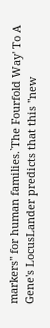markers" for human families.`The Fourfold Way' To A Gene's LocusLander predicts that this "new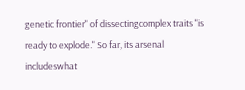genetic frontier" of dissectingcomplex traits "is ready to explode." So far, its arsenal includeswhat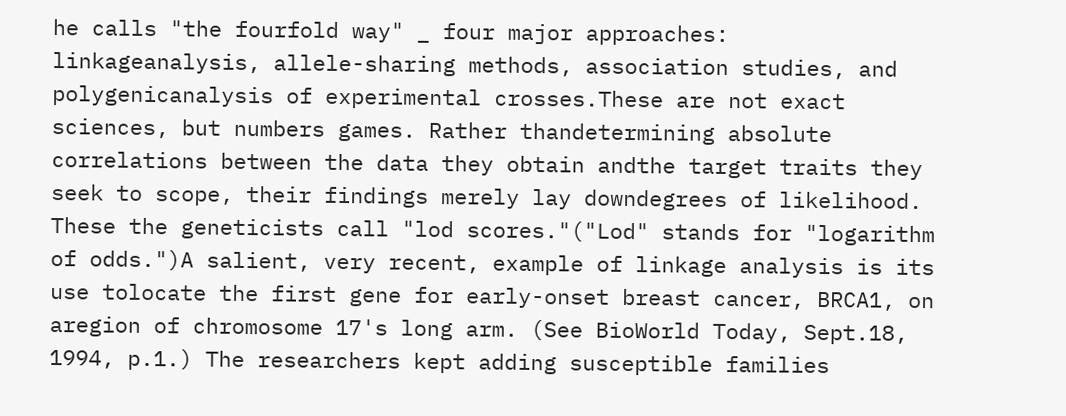he calls "the fourfold way" _ four major approaches: linkageanalysis, allele-sharing methods, association studies, and polygenicanalysis of experimental crosses.These are not exact sciences, but numbers games. Rather thandetermining absolute correlations between the data they obtain andthe target traits they seek to scope, their findings merely lay downdegrees of likelihood. These the geneticists call "lod scores."("Lod" stands for "logarithm of odds.")A salient, very recent, example of linkage analysis is its use tolocate the first gene for early-onset breast cancer, BRCA1, on aregion of chromosome 17's long arm. (See BioWorld Today, Sept.18, 1994, p.1.) The researchers kept adding susceptible families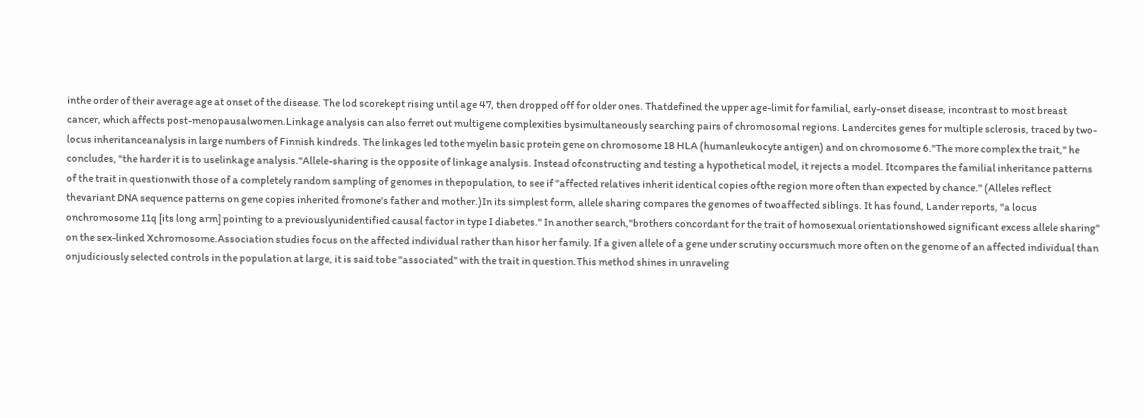inthe order of their average age at onset of the disease. The lod scorekept rising until age 47, then dropped off for older ones. Thatdefined the upper age-limit for familial, early-onset disease, incontrast to most breast cancer, which affects post-menopausalwomen.Linkage analysis can also ferret out multigene complexities bysimultaneously searching pairs of chromosomal regions. Landercites genes for multiple sclerosis, traced by two-locus inheritanceanalysis in large numbers of Finnish kindreds. The linkages led tothe myelin basic protein gene on chromosome 18 HLA (humanleukocyte antigen) and on chromosome 6."The more complex the trait," he concludes, "the harder it is to uselinkage analysis."Allele-sharing is the opposite of linkage analysis. Instead ofconstructing and testing a hypothetical model, it rejects a model. Itcompares the familial inheritance patterns of the trait in questionwith those of a completely random sampling of genomes in thepopulation, to see if "affected relatives inherit identical copies ofthe region more often than expected by chance." (Alleles reflect thevariant DNA sequence patterns on gene copies inherited fromone's father and mother.)In its simplest form, allele sharing compares the genomes of twoaffected siblings. It has found, Lander reports, "a locus onchromosome 11q [its long arm] pointing to a previouslyunidentified causal factor in type I diabetes." In another search,"brothers concordant for the trait of homosexual orientationshowed significant excess allele sharing" on the sex-linked Xchromosome.Association studies focus on the affected individual rather than hisor her family. If a given allele of a gene under scrutiny occursmuch more often on the genome of an affected individual than onjudiciously selected controls in the population at large, it is said tobe "associated" with the trait in question.This method shines in unraveling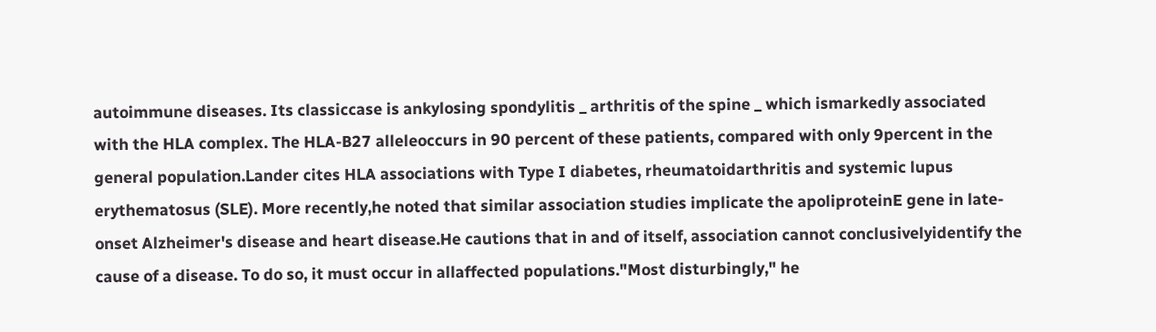autoimmune diseases. Its classiccase is ankylosing spondylitis _ arthritis of the spine _ which ismarkedly associated with the HLA complex. The HLA-B27 alleleoccurs in 90 percent of these patients, compared with only 9percent in the general population.Lander cites HLA associations with Type I diabetes, rheumatoidarthritis and systemic lupus erythematosus (SLE). More recently,he noted that similar association studies implicate the apoliproteinE gene in late-onset Alzheimer's disease and heart disease.He cautions that in and of itself, association cannot conclusivelyidentify the cause of a disease. To do so, it must occur in allaffected populations."Most disturbingly," he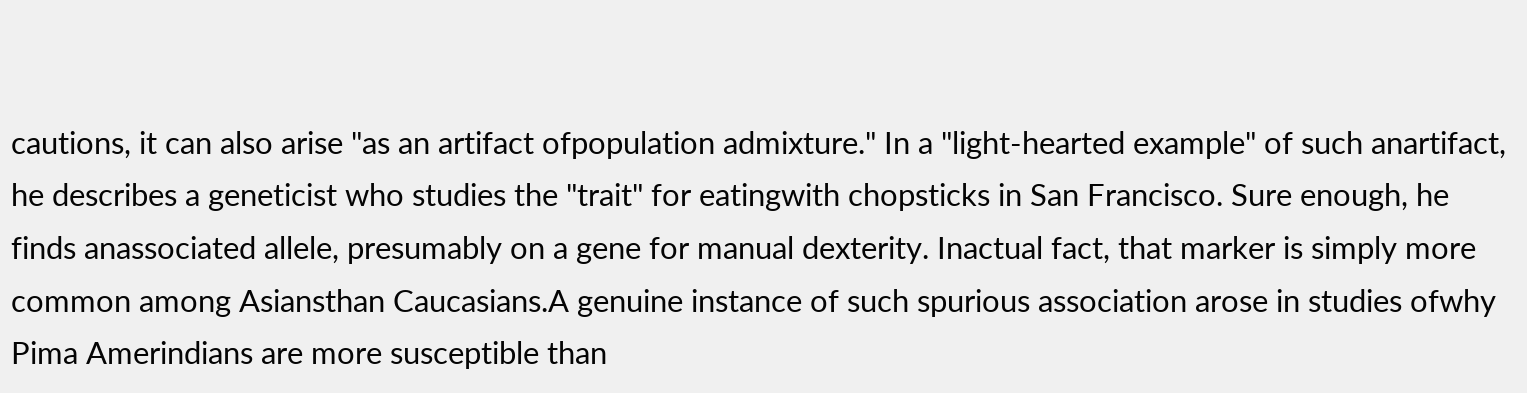cautions, it can also arise "as an artifact ofpopulation admixture." In a "light-hearted example" of such anartifact, he describes a geneticist who studies the "trait" for eatingwith chopsticks in San Francisco. Sure enough, he finds anassociated allele, presumably on a gene for manual dexterity. Inactual fact, that marker is simply more common among Asiansthan Caucasians.A genuine instance of such spurious association arose in studies ofwhy Pima Amerindians are more susceptible than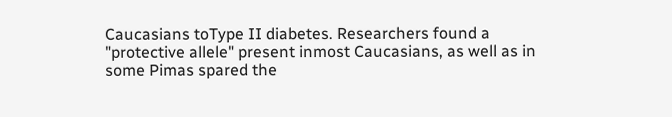Caucasians toType II diabetes. Researchers found a "protective allele" present inmost Caucasians, as well as in some Pimas spared the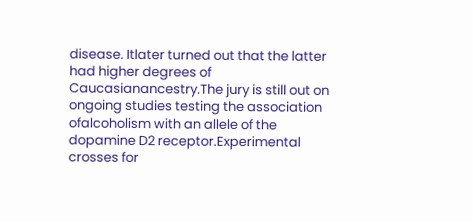disease. Itlater turned out that the latter had higher degrees of Caucasianancestry.The jury is still out on ongoing studies testing the association ofalcoholism with an allele of the dopamine D2 receptor.Experimental crosses for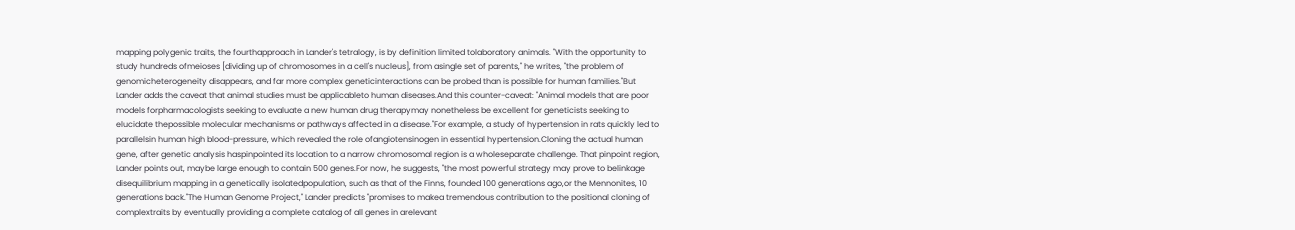mapping polygenic traits, the fourthapproach in Lander's tetralogy, is by definition limited tolaboratory animals. "With the opportunity to study hundreds ofmeioses [dividing up of chromosomes in a cell's nucleus], from asingle set of parents," he writes, "the problem of genomicheterogeneity disappears, and far more complex geneticinteractions can be probed than is possible for human families."But Lander adds the caveat that animal studies must be applicableto human diseases.And this counter-caveat: "Animal models that are poor models forpharmacologists seeking to evaluate a new human drug therapymay nonetheless be excellent for geneticists seeking to elucidate thepossible molecular mechanisms or pathways affected in a disease."For example, a study of hypertension in rats quickly led to parallelsin human high blood-pressure, which revealed the role ofangiotensinogen in essential hypertension.Cloning the actual human gene, after genetic analysis haspinpointed its location to a narrow chromosomal region is a wholeseparate challenge. That pinpoint region, Lander points out, maybe large enough to contain 500 genes.For now, he suggests, "the most powerful strategy may prove to belinkage disequilibrium mapping in a genetically isolatedpopulation, such as that of the Finns, founded 100 generations ago,or the Mennonites, 10 generations back."The Human Genome Project," Lander predicts "promises to makea tremendous contribution to the positional cloning of complextraits by eventually providing a complete catalog of all genes in arelevant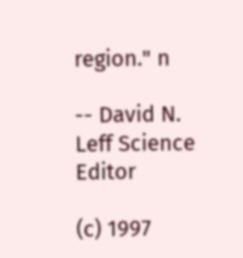region." n

-- David N. Leff Science Editor

(c) 1997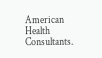American Health Consultants.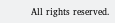All rights reserved.